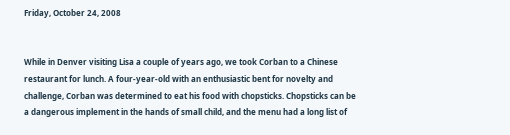Friday, October 24, 2008


While in Denver visiting Lisa a couple of years ago, we took Corban to a Chinese restaurant for lunch. A four-year-old with an enthusiastic bent for novelty and challenge, Corban was determined to eat his food with chopsticks. Chopsticks can be a dangerous implement in the hands of small child, and the menu had a long list of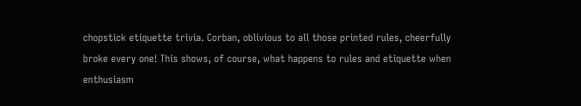chopstick etiquette trivia. Corban, oblivious to all those printed rules, cheerfully broke every one! This shows, of course, what happens to rules and etiquette when enthusiasm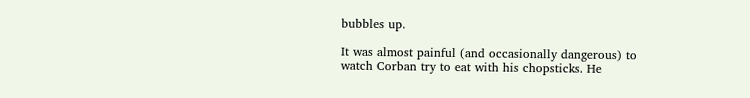bubbles up.

It was almost painful (and occasionally dangerous) to watch Corban try to eat with his chopsticks. He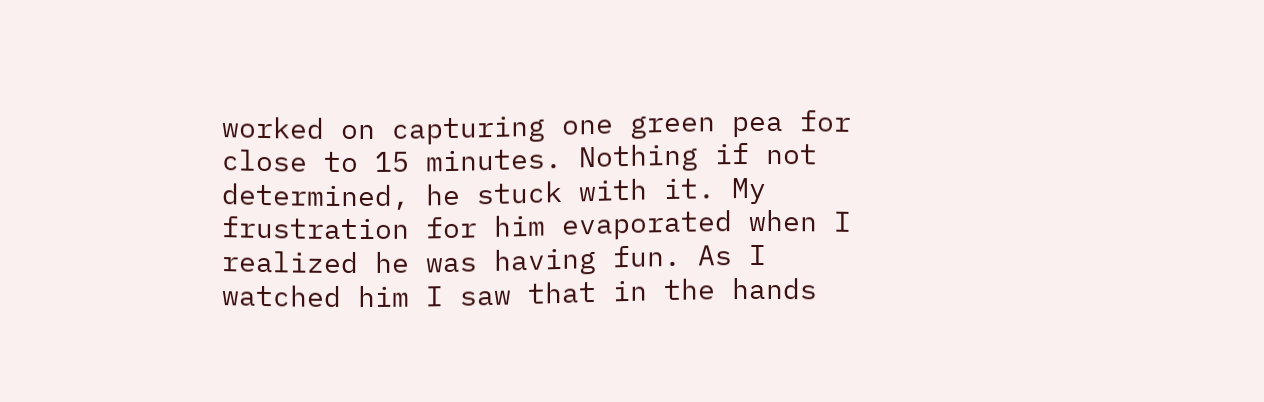worked on capturing one green pea for close to 15 minutes. Nothing if not determined, he stuck with it. My frustration for him evaporated when I realized he was having fun. As I watched him I saw that in the hands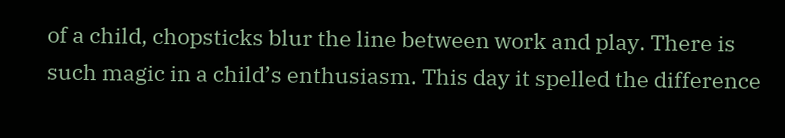of a child, chopsticks blur the line between work and play. There is such magic in a child’s enthusiasm. This day it spelled the difference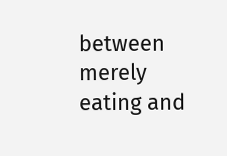between merely eating and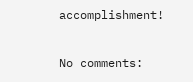accomplishment!

No comments: